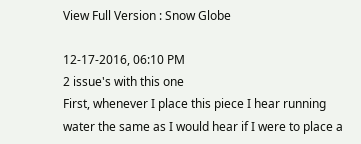View Full Version : Snow Globe

12-17-2016, 06:10 PM
2 issue's with this one
First, whenever I place this piece I hear running water the same as I would hear if I were to place a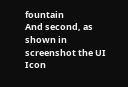fountain
And second, as shown in screenshot the UI Icon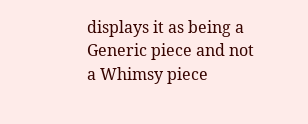displays it as being a Generic piece and not a Whimsy piece